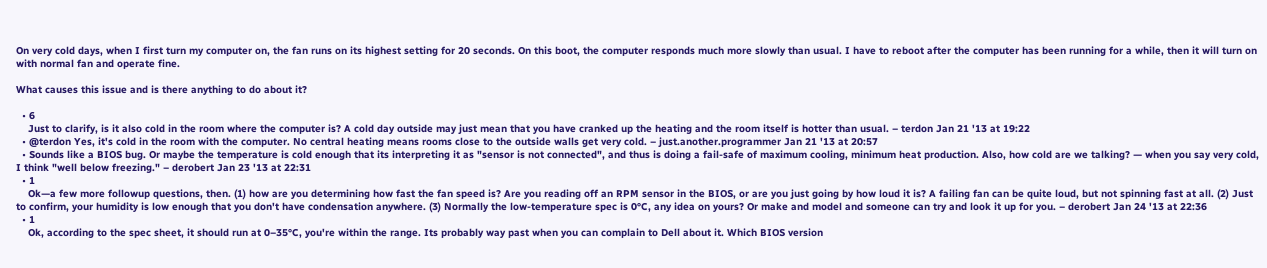On very cold days, when I first turn my computer on, the fan runs on its highest setting for 20 seconds. On this boot, the computer responds much more slowly than usual. I have to reboot after the computer has been running for a while, then it will turn on with normal fan and operate fine.

What causes this issue and is there anything to do about it?

  • 6
    Just to clarify, is it also cold in the room where the computer is? A cold day outside may just mean that you have cranked up the heating and the room itself is hotter than usual. – terdon Jan 21 '13 at 19:22
  • @terdon Yes, it's cold in the room with the computer. No central heating means rooms close to the outside walls get very cold. – just.another.programmer Jan 21 '13 at 20:57
  • Sounds like a BIOS bug. Or maybe the temperature is cold enough that its interpreting it as "sensor is not connected", and thus is doing a fail-safe of maximum cooling, minimum heat production. Also, how cold are we talking? — when you say very cold, I think "well below freezing." – derobert Jan 23 '13 at 22:31
  • 1
    Ok—a few more followup questions, then. (1) how are you determining how fast the fan speed is? Are you reading off an RPM sensor in the BIOS, or are you just going by how loud it is? A failing fan can be quite loud, but not spinning fast at all. (2) Just to confirm, your humidity is low enough that you don't have condensation anywhere. (3) Normally the low-temperature spec is 0°C, any idea on yours? Or make and model and someone can try and look it up for you. – derobert Jan 24 '13 at 22:36
  • 1
    Ok, according to the spec sheet, it should run at 0–35°C, you're within the range. Its probably way past when you can complain to Dell about it. Which BIOS version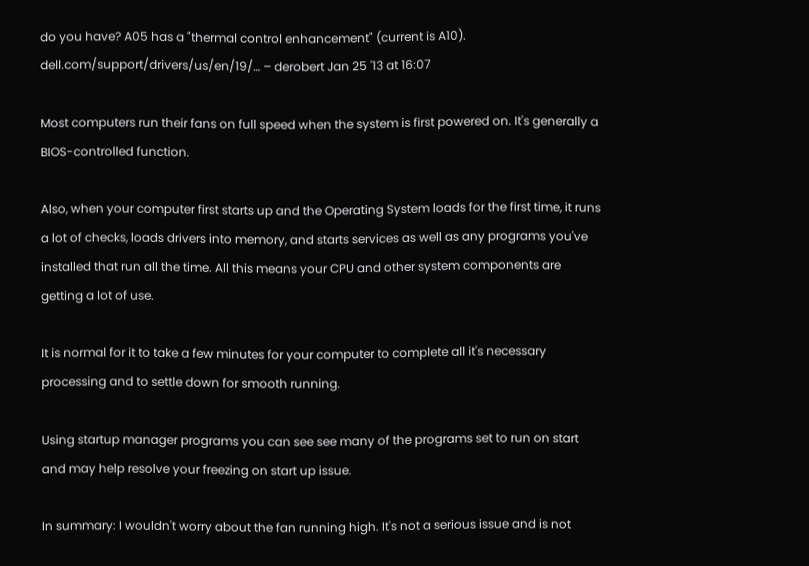do you have? A05 has a "thermal control enhancement" (current is A10). dell.com/support/drivers/us/en/19/… – derobert Jan 25 '13 at 16:07

Most computers run their fans on full speed when the system is first powered on. It's generally a BIOS-controlled function.

Also, when your computer first starts up and the Operating System loads for the first time, it runs a lot of checks, loads drivers into memory, and starts services as well as any programs you've installed that run all the time. All this means your CPU and other system components are getting a lot of use.

It is normal for it to take a few minutes for your computer to complete all it's necessary processing and to settle down for smooth running.

Using startup manager programs you can see see many of the programs set to run on start and may help resolve your freezing on start up issue.

In summary: I wouldn't worry about the fan running high. It's not a serious issue and is not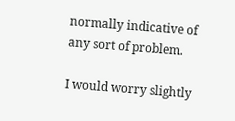normally indicative of any sort of problem.

I would worry slightly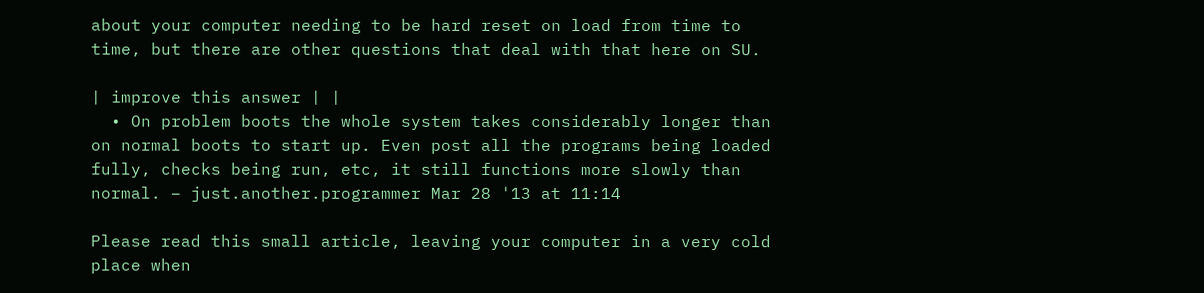about your computer needing to be hard reset on load from time to time, but there are other questions that deal with that here on SU.

| improve this answer | |
  • On problem boots the whole system takes considerably longer than on normal boots to start up. Even post all the programs being loaded fully, checks being run, etc, it still functions more slowly than normal. – just.another.programmer Mar 28 '13 at 11:14

Please read this small article, leaving your computer in a very cold place when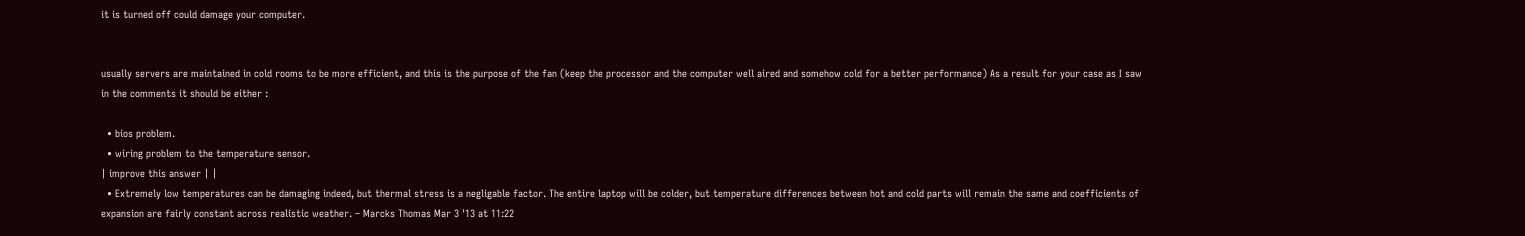it is turned off could damage your computer.


usually servers are maintained in cold rooms to be more efficient, and this is the purpose of the fan (keep the processor and the computer well aired and somehow cold for a better performance) As a result for your case as I saw in the comments it should be either :

  • bios problem.
  • wiring problem to the temperature sensor.
| improve this answer | |
  • Extremely low temperatures can be damaging indeed, but thermal stress is a negligable factor. The entire laptop will be colder, but temperature differences between hot and cold parts will remain the same and coefficients of expansion are fairly constant across realistic weather. – Marcks Thomas Mar 3 '13 at 11:22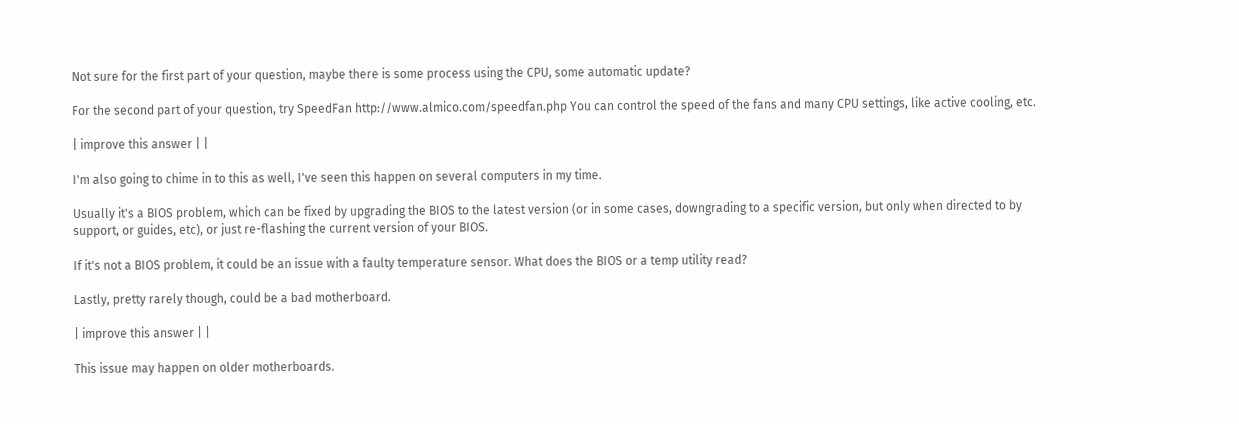Not sure for the first part of your question, maybe there is some process using the CPU, some automatic update?

For the second part of your question, try SpeedFan http://www.almico.com/speedfan.php You can control the speed of the fans and many CPU settings, like active cooling, etc.

| improve this answer | |

I'm also going to chime in to this as well, I've seen this happen on several computers in my time.

Usually it's a BIOS problem, which can be fixed by upgrading the BIOS to the latest version (or in some cases, downgrading to a specific version, but only when directed to by support, or guides, etc), or just re-flashing the current version of your BIOS.

If it's not a BIOS problem, it could be an issue with a faulty temperature sensor. What does the BIOS or a temp utility read?

Lastly, pretty rarely though, could be a bad motherboard.

| improve this answer | |

This issue may happen on older motherboards.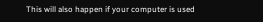This will also happen if your computer is used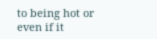to being hot or even if it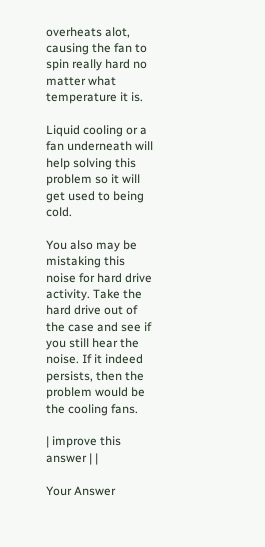overheats alot, causing the fan to spin really hard no matter what temperature it is.

Liquid cooling or a fan underneath will help solving this problem so it will get used to being cold.

You also may be mistaking this noise for hard drive activity. Take the hard drive out of the case and see if you still hear the noise. If it indeed persists, then the problem would be the cooling fans.

| improve this answer | |

Your Answer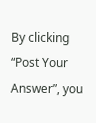By clicking “Post Your Answer”, you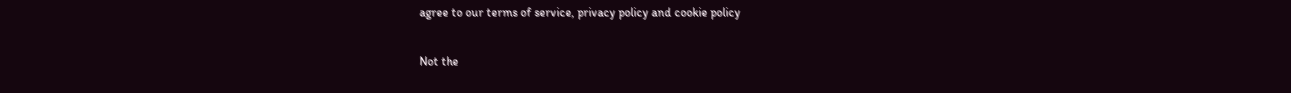agree to our terms of service, privacy policy and cookie policy

Not the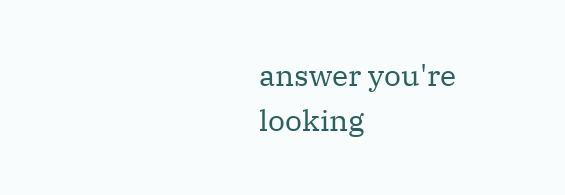answer you're looking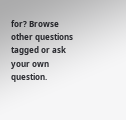for? Browse other questions tagged or ask your own question.